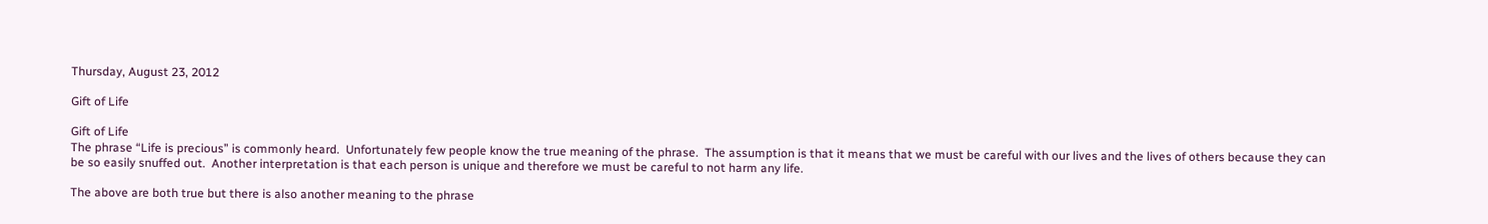Thursday, August 23, 2012

Gift of Life

Gift of Life
The phrase “Life is precious” is commonly heard.  Unfortunately few people know the true meaning of the phrase.  The assumption is that it means that we must be careful with our lives and the lives of others because they can be so easily snuffed out.  Another interpretation is that each person is unique and therefore we must be careful to not harm any life.

The above are both true but there is also another meaning to the phrase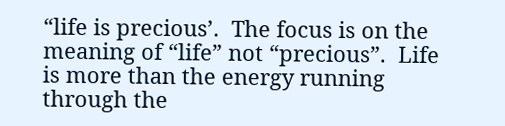“life is precious’.  The focus is on the meaning of “life” not “precious”.  Life is more than the energy running through the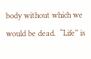body without which we would be dead.  “Life” is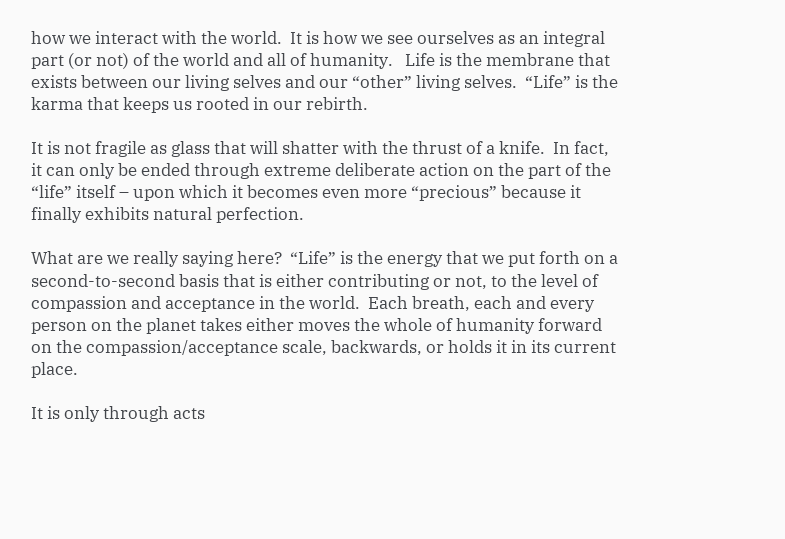how we interact with the world.  It is how we see ourselves as an integral part (or not) of the world and all of humanity.   Life is the membrane that exists between our living selves and our “other” living selves.  “Life” is the karma that keeps us rooted in our rebirth.

It is not fragile as glass that will shatter with the thrust of a knife.  In fact, it can only be ended through extreme deliberate action on the part of the “life” itself – upon which it becomes even more “precious” because it finally exhibits natural perfection.

What are we really saying here?  “Life” is the energy that we put forth on a second-to-second basis that is either contributing or not, to the level of compassion and acceptance in the world.  Each breath, each and every person on the planet takes either moves the whole of humanity forward on the compassion/acceptance scale, backwards, or holds it in its current place.

It is only through acts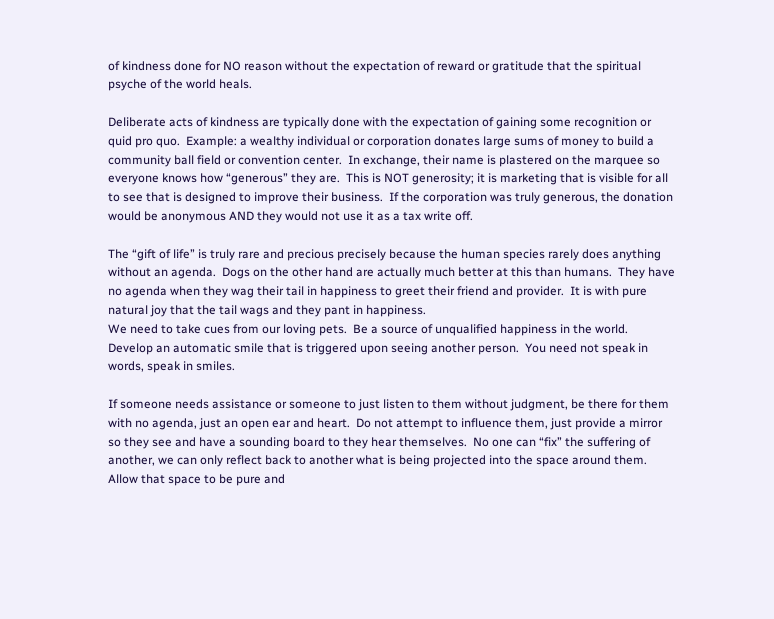of kindness done for NO reason without the expectation of reward or gratitude that the spiritual psyche of the world heals.

Deliberate acts of kindness are typically done with the expectation of gaining some recognition or quid pro quo.  Example: a wealthy individual or corporation donates large sums of money to build a community ball field or convention center.  In exchange, their name is plastered on the marquee so everyone knows how “generous” they are.  This is NOT generosity; it is marketing that is visible for all to see that is designed to improve their business.  If the corporation was truly generous, the donation would be anonymous AND they would not use it as a tax write off.

The “gift of life” is truly rare and precious precisely because the human species rarely does anything without an agenda.  Dogs on the other hand are actually much better at this than humans.  They have no agenda when they wag their tail in happiness to greet their friend and provider.  It is with pure natural joy that the tail wags and they pant in happiness.
We need to take cues from our loving pets.  Be a source of unqualified happiness in the world.  Develop an automatic smile that is triggered upon seeing another person.  You need not speak in words, speak in smiles.

If someone needs assistance or someone to just listen to them without judgment, be there for them with no agenda, just an open ear and heart.  Do not attempt to influence them, just provide a mirror so they see and have a sounding board to they hear themselves.  No one can “fix” the suffering of another, we can only reflect back to another what is being projected into the space around them.  Allow that space to be pure and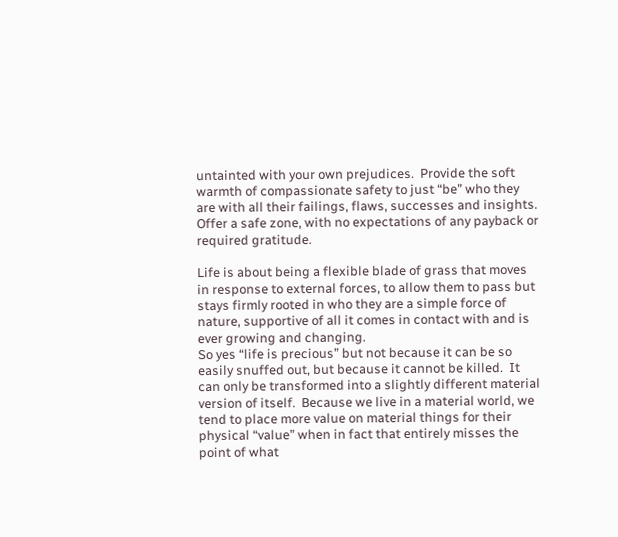untainted with your own prejudices.  Provide the soft warmth of compassionate safety to just “be” who they are with all their failings, flaws, successes and insights.  Offer a safe zone, with no expectations of any payback or required gratitude.

Life is about being a flexible blade of grass that moves in response to external forces, to allow them to pass but stays firmly rooted in who they are a simple force of nature, supportive of all it comes in contact with and is ever growing and changing.
So yes “life is precious” but not because it can be so easily snuffed out, but because it cannot be killed.  It can only be transformed into a slightly different material version of itself.  Because we live in a material world, we tend to place more value on material things for their physical “value” when in fact that entirely misses the point of what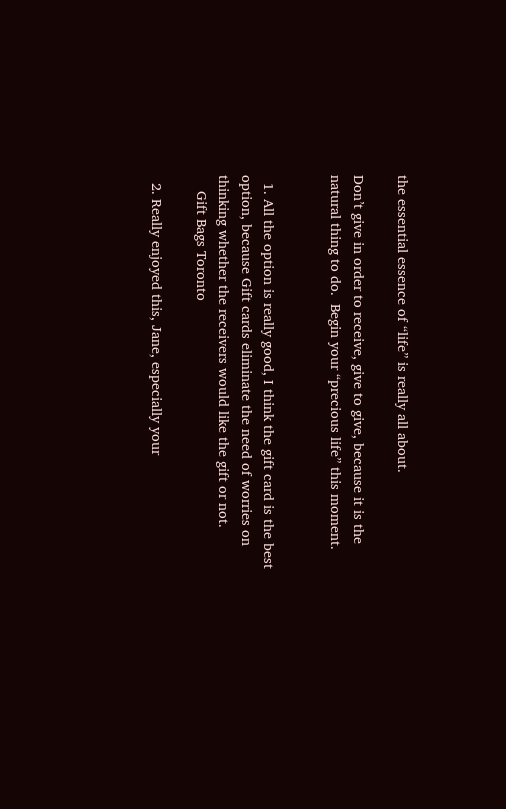the essential essence of “life” is really all about.

Don’t give in order to receive, give to give, because it is the natural thing to do.  Begin your “precious life” this moment.


  1. All the option is really good, I think the gift card is the best option, because Gift cards eliminate the need of worries on thinking whether the receivers would like the gift or not.
    Gift Bags Toronto

  2. Really enjoyed this, Jane, especially your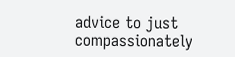advice to just compassionately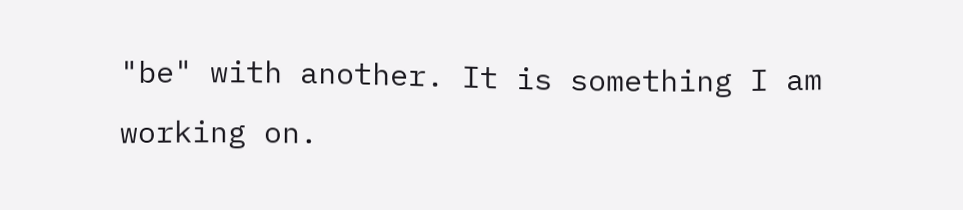"be" with another. It is something I am working on.